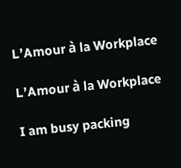L’Amour à la Workplace

L’Amour à la Workplace

I am busy packing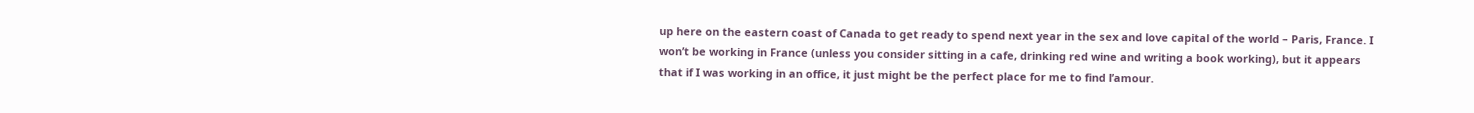up here on the eastern coast of Canada to get ready to spend next year in the sex and love capital of the world – Paris, France. I won’t be working in France (unless you consider sitting in a cafe, drinking red wine and writing a book working), but it appears that if I was working in an office, it just might be the perfect place for me to find l’amour.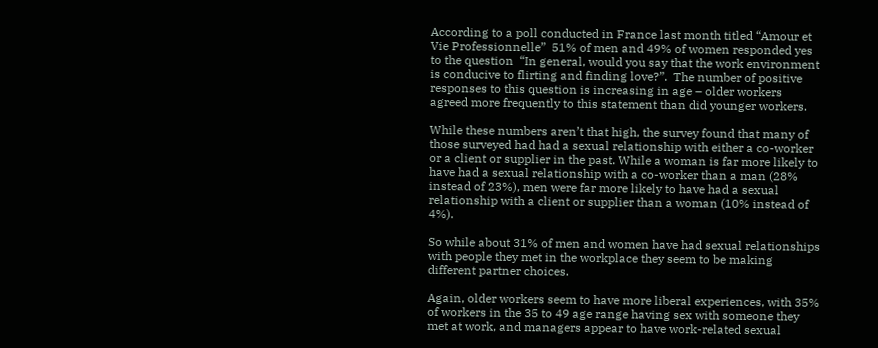According to a poll conducted in France last month titled “Amour et Vie Professionnelle”  51% of men and 49% of women responded yes to the question  “In general, would you say that the work environment is conducive to flirting and finding love?”.  The number of positive responses to this question is increasing in age – older workers agreed more frequently to this statement than did younger workers.

While these numbers aren’t that high, the survey found that many of those surveyed had had a sexual relationship with either a co-worker or a client or supplier in the past. While a woman is far more likely to have had a sexual relationship with a co-worker than a man (28% instead of 23%), men were far more likely to have had a sexual relationship with a client or supplier than a woman (10% instead of 4%).

So while about 31% of men and women have had sexual relationships with people they met in the workplace they seem to be making different partner choices.

Again, older workers seem to have more liberal experiences, with 35% of workers in the 35 to 49 age range having sex with someone they met at work, and managers appear to have work-related sexual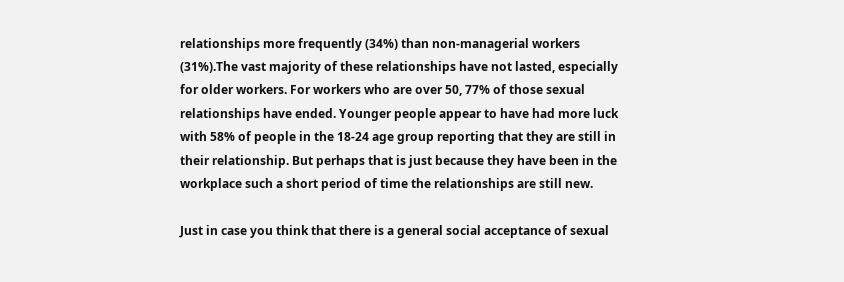relationships more frequently (34%) than non-managerial workers (31%).The vast majority of these relationships have not lasted, especially for older workers. For workers who are over 50, 77% of those sexual relationships have ended. Younger people appear to have had more luck with 58% of people in the 18-24 age group reporting that they are still in their relationship. But perhaps that is just because they have been in the workplace such a short period of time the relationships are still new.

Just in case you think that there is a general social acceptance of sexual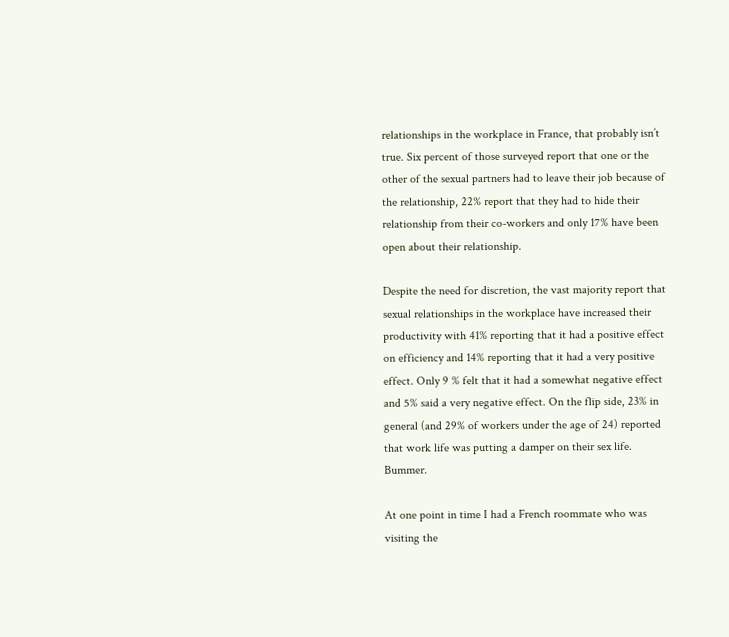relationships in the workplace in France, that probably isn’t true. Six percent of those surveyed report that one or the other of the sexual partners had to leave their job because of the relationship, 22% report that they had to hide their relationship from their co-workers and only 17% have been open about their relationship.

Despite the need for discretion, the vast majority report that sexual relationships in the workplace have increased their productivity with 41% reporting that it had a positive effect on efficiency and 14% reporting that it had a very positive effect. Only 9 % felt that it had a somewhat negative effect and 5% said a very negative effect. On the flip side, 23% in general (and 29% of workers under the age of 24) reported that work life was putting a damper on their sex life. Bummer.

At one point in time I had a French roommate who was visiting the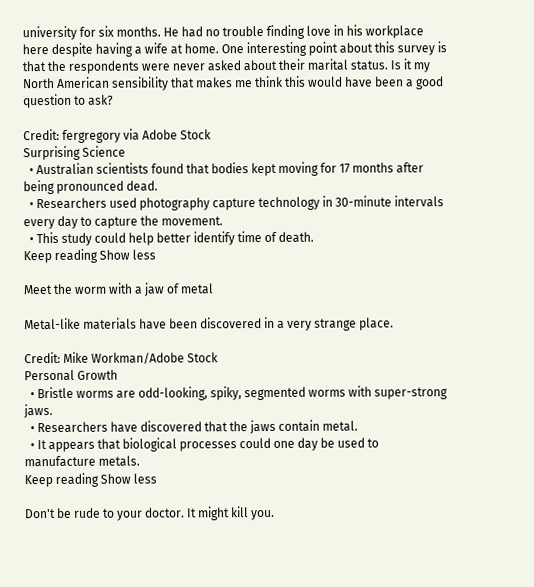university for six months. He had no trouble finding love in his workplace here despite having a wife at home. One interesting point about this survey is that the respondents were never asked about their marital status. Is it my North American sensibility that makes me think this would have been a good question to ask?

Credit: fergregory via Adobe Stock
Surprising Science
  • Australian scientists found that bodies kept moving for 17 months after being pronounced dead.
  • Researchers used photography capture technology in 30-minute intervals every day to capture the movement.
  • This study could help better identify time of death.
Keep reading Show less

Meet the worm with a jaw of metal

Metal-like materials have been discovered in a very strange place.

Credit: Mike Workman/Adobe Stock
Personal Growth
  • Bristle worms are odd-looking, spiky, segmented worms with super-strong jaws.
  • Researchers have discovered that the jaws contain metal.
  • It appears that biological processes could one day be used to manufacture metals.
Keep reading Show less

Don't be rude to your doctor. It might kill you.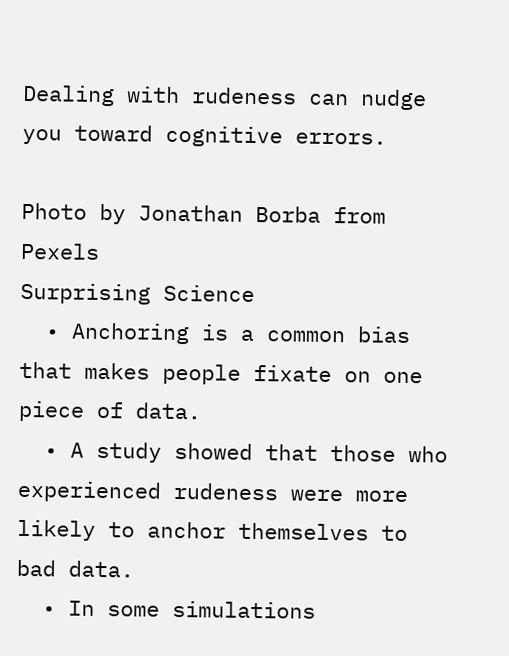Dealing with rudeness can nudge you toward cognitive errors.

Photo by Jonathan Borba from Pexels
Surprising Science
  • Anchoring is a common bias that makes people fixate on one piece of data.
  • A study showed that those who experienced rudeness were more likely to anchor themselves to bad data.
  • In some simulations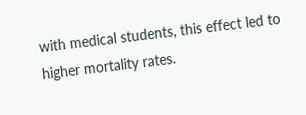with medical students, this effect led to higher mortality rates.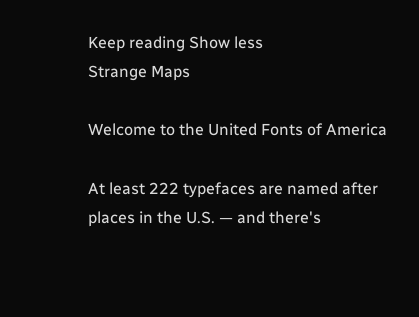Keep reading Show less
Strange Maps

Welcome to the United Fonts of America

At least 222 typefaces are named after places in the U.S. — and there's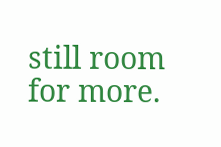still room for more.